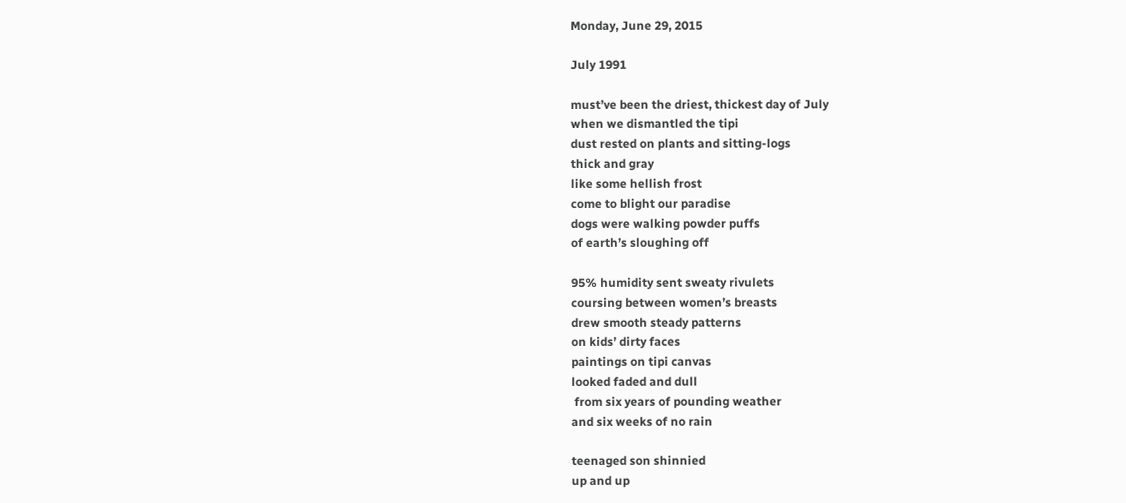Monday, June 29, 2015

July 1991

must’ve been the driest, thickest day of July
when we dismantled the tipi
dust rested on plants and sitting-logs
thick and gray
like some hellish frost
come to blight our paradise
dogs were walking powder puffs
of earth’s sloughing off

95% humidity sent sweaty rivulets
coursing between women’s breasts
drew smooth steady patterns
on kids’ dirty faces
paintings on tipi canvas
looked faded and dull
 from six years of pounding weather
and six weeks of no rain

teenaged son shinnied
up and up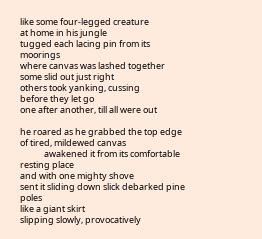like some four-legged creature
at home in his jungle
tugged each lacing pin from its moorings
where canvas was lashed together
some slid out just right
others took yanking, cussing
before they let go
one after another, till all were out

he roared as he grabbed the top edge
of tired, mildewed canvas
            awakened it from its comfortable resting place
and with one mighty shove
sent it sliding down slick debarked pine poles
like a giant skirt
slipping slowly, provocatively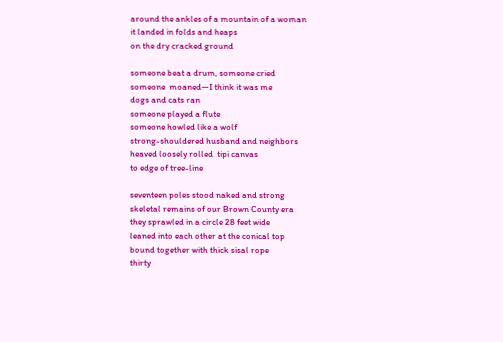around the ankles of a mountain of a woman
it landed in folds and heaps
on the dry cracked ground

someone beat a drum, someone cried
someone  moaned—I think it was me
dogs and cats ran
someone played a flute
someone howled like a wolf
strong-shouldered husband and neighbors
heaved loosely rolled  tipi canvas
to edge of tree-line

seventeen poles stood naked and strong
skeletal remains of our Brown County era
they sprawled in a circle 28 feet wide
leaned into each other at the conical top
bound together with thick sisal rope
thirty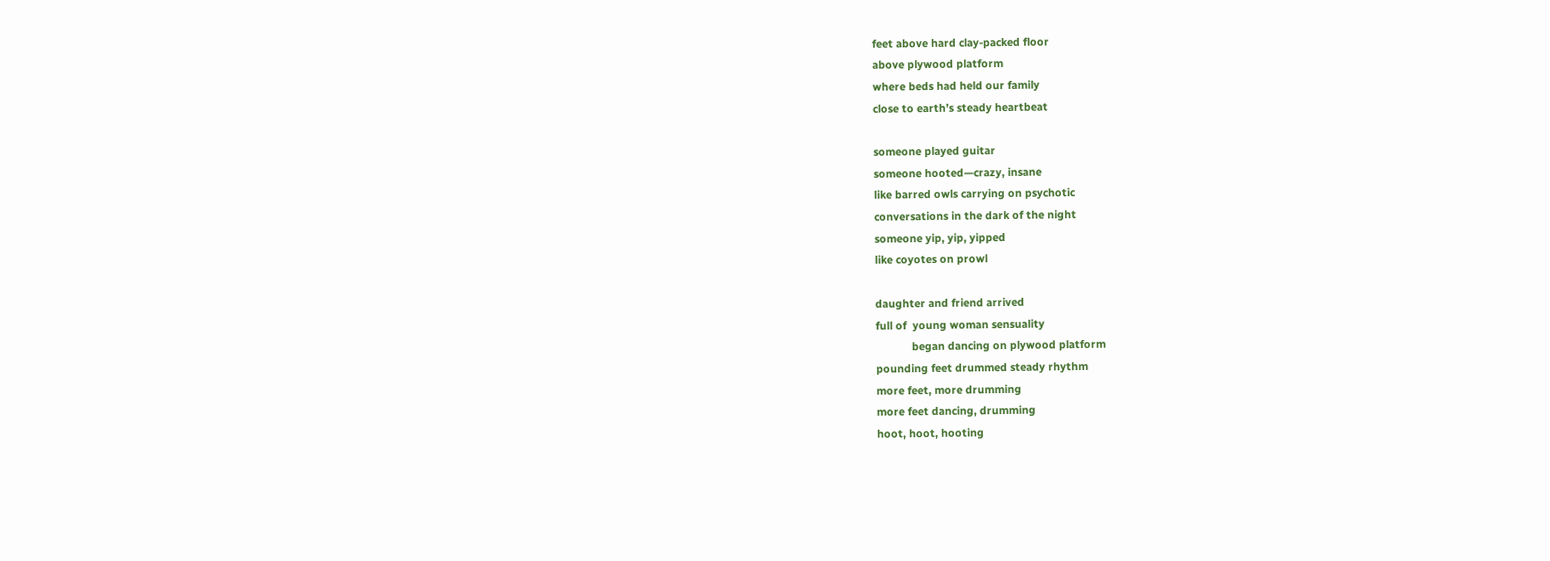feet above hard clay-packed floor
above plywood platform
where beds had held our family
close to earth’s steady heartbeat

someone played guitar
someone hooted—crazy, insane
like barred owls carrying on psychotic
conversations in the dark of the night
someone yip, yip, yipped
like coyotes on prowl

daughter and friend arrived
full of  young woman sensuality
            began dancing on plywood platform
pounding feet drummed steady rhythm
more feet, more drumming
more feet dancing, drumming
hoot, hoot, hooting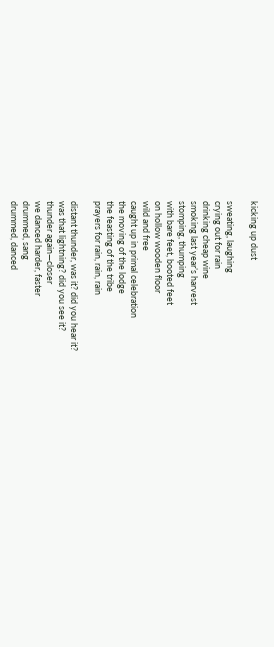kicking up dust

sweating, laughing
crying out for rain
drinking cheap wine
smoking last year’s harvest
stomping, thumping
with bare feet, booted feet
on hollow wooden floor
wild and free
caught up in primal celebration
the moving of the lodge
the feasting of the tribe
prayers for rain, rain, rain

distant thunder, was it? did you hear it?
was that lightning? did you see it?
thunder again—closer
we danced harder, faster
drummed, sang
drummed, danced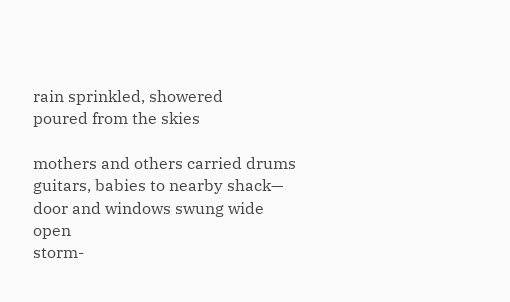rain sprinkled, showered
poured from the skies

mothers and others carried drums
guitars, babies to nearby shack—
door and windows swung wide open
storm-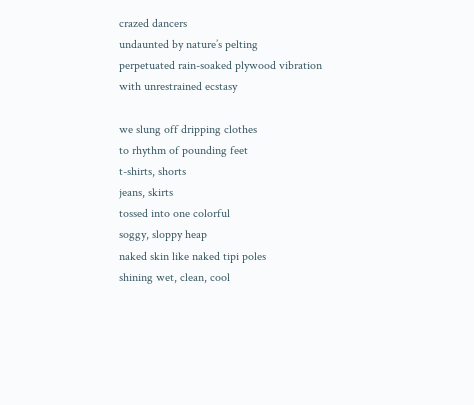crazed dancers
undaunted by nature’s pelting
perpetuated rain-soaked plywood vibration
with unrestrained ecstasy

we slung off dripping clothes
to rhythm of pounding feet
t-shirts, shorts
jeans, skirts
tossed into one colorful
soggy, sloppy heap
naked skin like naked tipi poles
shining wet, clean, cool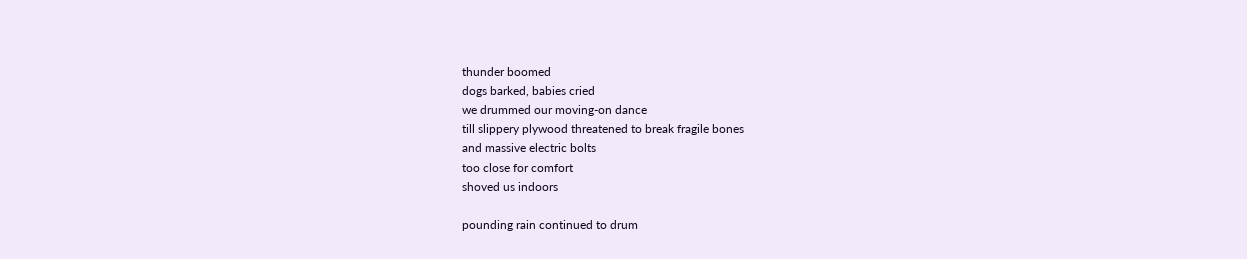thunder boomed
dogs barked, babies cried
we drummed our moving-on dance
till slippery plywood threatened to break fragile bones
and massive electric bolts
too close for comfort
shoved us indoors

pounding rain continued to drum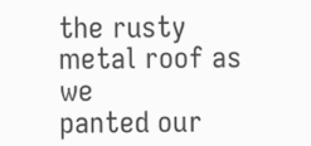the rusty metal roof as we
panted our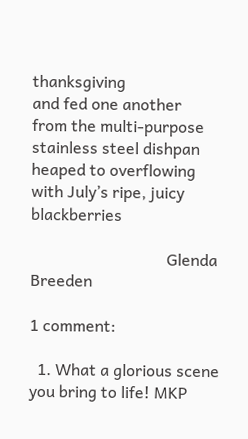thanksgiving
and fed one another
from the multi-purpose
stainless steel dishpan
heaped to overflowing
with July’s ripe, juicy blackberries

                                  Glenda Breeden

1 comment:

  1. What a glorious scene you bring to life! MKP